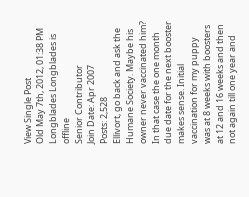View Single Post
Old May 7th, 2012, 01:38 PM
Longblades Longblades is offline
Senior Contributor
Join Date: Apr 2007
Posts: 2,528
Ellivort, go back and ask the Humane Society. Maybe his owner never vaccinated him? In that case the one month due date for the next booster makes sense. Initial vaccination for my puppy was at 8 weeks with boosters at 12 and 16 weeks and then not again till one year and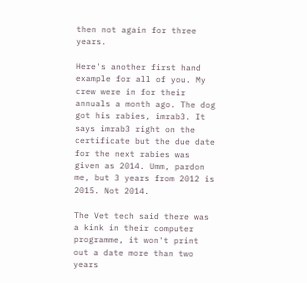then not again for three years.

Here's another first hand example for all of you. My crew were in for their annuals a month ago. The dog got his rabies, imrab3. It says imrab3 right on the certificate but the due date for the next rabies was given as 2014. Umm, pardon me, but 3 years from 2012 is 2015. Not 2014.

The Vet tech said there was a kink in their computer programme, it won't print out a date more than two years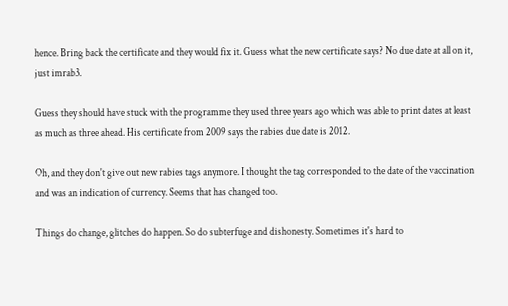hence. Bring back the certificate and they would fix it. Guess what the new certificate says? No due date at all on it, just imrab3.

Guess they should have stuck with the programme they used three years ago which was able to print dates at least as much as three ahead. His certificate from 2009 says the rabies due date is 2012.

Oh, and they don't give out new rabies tags anymore. I thought the tag corresponded to the date of the vaccination and was an indication of currency. Seems that has changed too.

Things do change, glitches do happen. So do subterfuge and dishonesty. Sometimes it's hard to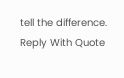tell the difference.
Reply With Quote